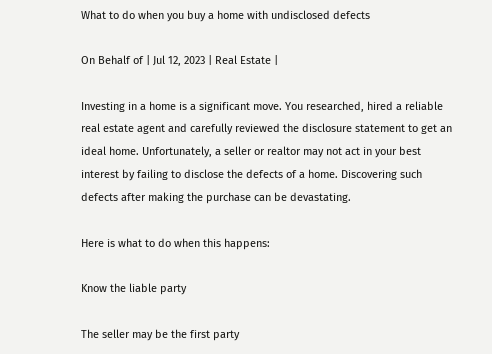What to do when you buy a home with undisclosed defects

On Behalf of | Jul 12, 2023 | Real Estate |

Investing in a home is a significant move. You researched, hired a reliable real estate agent and carefully reviewed the disclosure statement to get an ideal home. Unfortunately, a seller or realtor may not act in your best interest by failing to disclose the defects of a home. Discovering such defects after making the purchase can be devastating.

Here is what to do when this happens:

Know the liable party

The seller may be the first party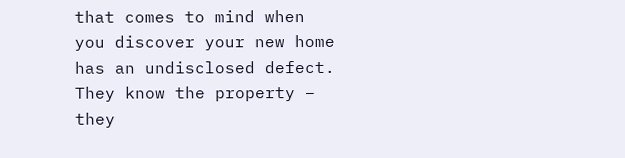that comes to mind when you discover your new home has an undisclosed defect. They know the property – they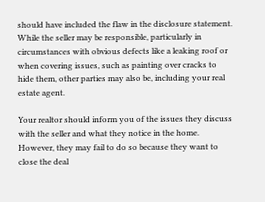should have included the flaw in the disclosure statement. While the seller may be responsible, particularly in circumstances with obvious defects like a leaking roof or when covering issues, such as painting over cracks to hide them, other parties may also be, including your real estate agent.

Your realtor should inform you of the issues they discuss with the seller and what they notice in the home. However, they may fail to do so because they want to close the deal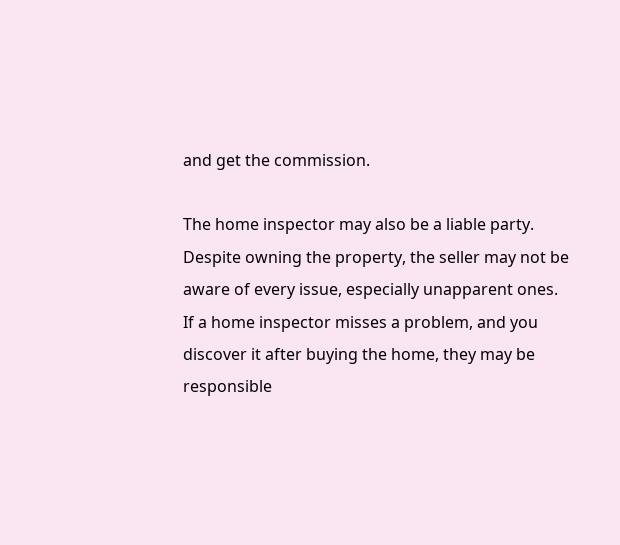and get the commission.

The home inspector may also be a liable party. Despite owning the property, the seller may not be aware of every issue, especially unapparent ones. If a home inspector misses a problem, and you discover it after buying the home, they may be responsible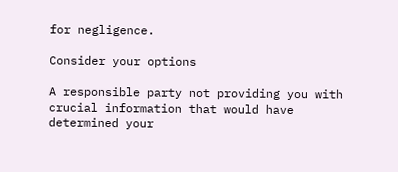for negligence.

Consider your options

A responsible party not providing you with crucial information that would have determined your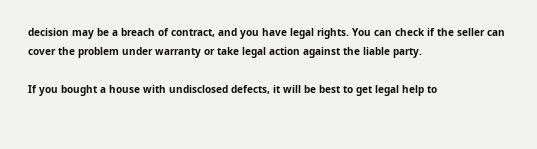decision may be a breach of contract, and you have legal rights. You can check if the seller can cover the problem under warranty or take legal action against the liable party.

If you bought a house with undisclosed defects, it will be best to get legal help to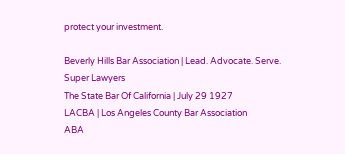protect your investment.

Beverly Hills Bar Association | Lead. Advocate. Serve.
Super Lawyers
The State Bar Of California | July 29 1927
LACBA | Los Angeles County Bar Association
ABA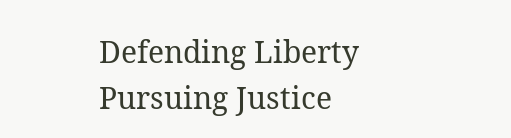Defending Liberty Pursuing Justice